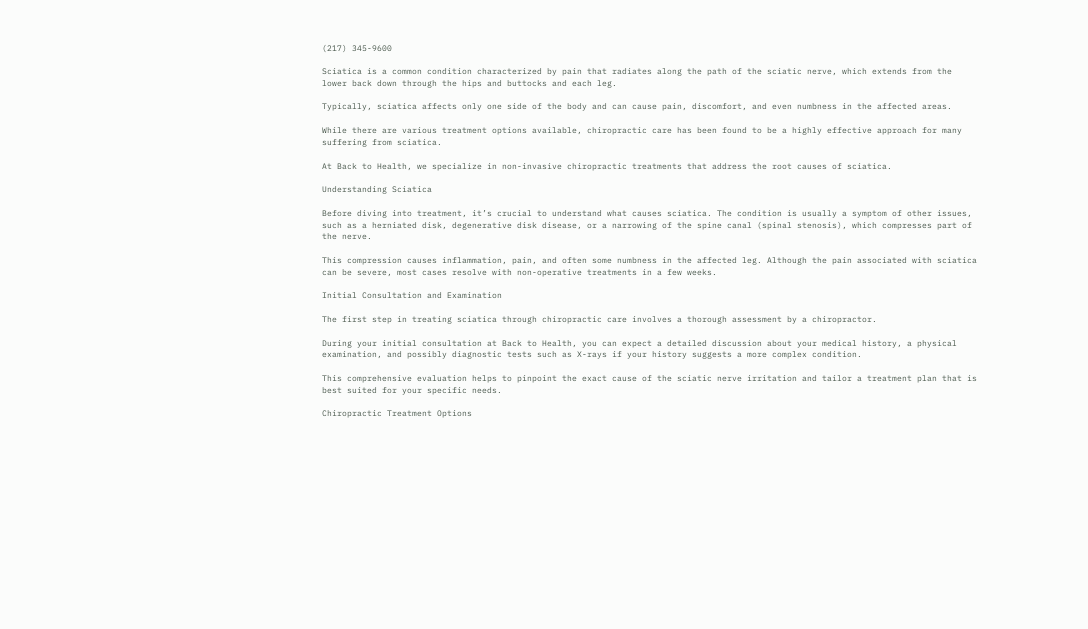(217) 345-9600

Sciatica is a common condition characterized by pain that radiates along the path of the sciatic nerve, which extends from the lower back down through the hips and buttocks and each leg.

Typically, sciatica affects only one side of the body and can cause pain, discomfort, and even numbness in the affected areas.

While there are various treatment options available, chiropractic care has been found to be a highly effective approach for many suffering from sciatica.

At Back to Health, we specialize in non-invasive chiropractic treatments that address the root causes of sciatica.

Understanding Sciatica

Before diving into treatment, it’s crucial to understand what causes sciatica. The condition is usually a symptom of other issues, such as a herniated disk, degenerative disk disease, or a narrowing of the spine canal (spinal stenosis), which compresses part of the nerve.

This compression causes inflammation, pain, and often some numbness in the affected leg. Although the pain associated with sciatica can be severe, most cases resolve with non-operative treatments in a few weeks.

Initial Consultation and Examination

The first step in treating sciatica through chiropractic care involves a thorough assessment by a chiropractor.

During your initial consultation at Back to Health, you can expect a detailed discussion about your medical history, a physical examination, and possibly diagnostic tests such as X-rays if your history suggests a more complex condition.

This comprehensive evaluation helps to pinpoint the exact cause of the sciatic nerve irritation and tailor a treatment plan that is best suited for your specific needs.

Chiropractic Treatment Options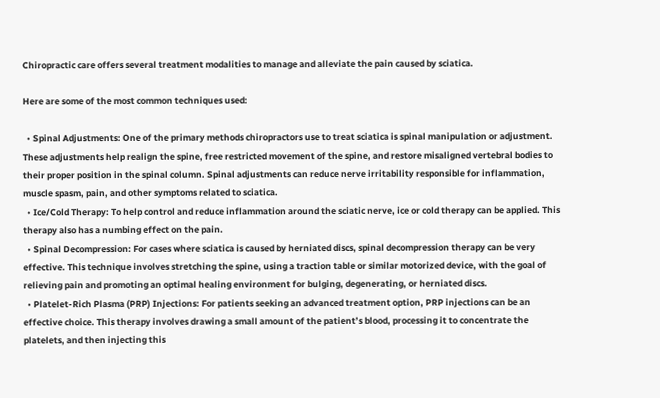Chiropractic care offers several treatment modalities to manage and alleviate the pain caused by sciatica.

Here are some of the most common techniques used:

  • Spinal Adjustments: One of the primary methods chiropractors use to treat sciatica is spinal manipulation or adjustment. These adjustments help realign the spine, free restricted movement of the spine, and restore misaligned vertebral bodies to their proper position in the spinal column. Spinal adjustments can reduce nerve irritability responsible for inflammation, muscle spasm, pain, and other symptoms related to sciatica.
  • Ice/Cold Therapy: To help control and reduce inflammation around the sciatic nerve, ice or cold therapy can be applied. This therapy also has a numbing effect on the pain.
  • Spinal Decompression: For cases where sciatica is caused by herniated discs, spinal decompression therapy can be very effective. This technique involves stretching the spine, using a traction table or similar motorized device, with the goal of relieving pain and promoting an optimal healing environment for bulging, degenerating, or herniated discs.
  • Platelet-Rich Plasma (PRP) Injections: For patients seeking an advanced treatment option, PRP injections can be an effective choice. This therapy involves drawing a small amount of the patient’s blood, processing it to concentrate the platelets, and then injecting this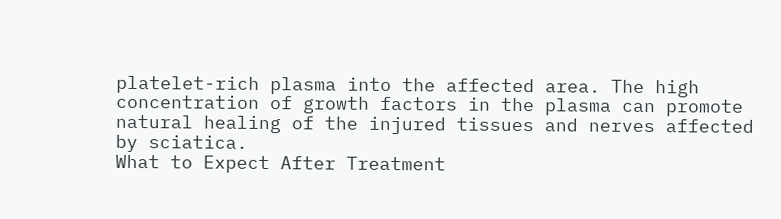platelet-rich plasma into the affected area. The high concentration of growth factors in the plasma can promote natural healing of the injured tissues and nerves affected by sciatica.
What to Expect After Treatment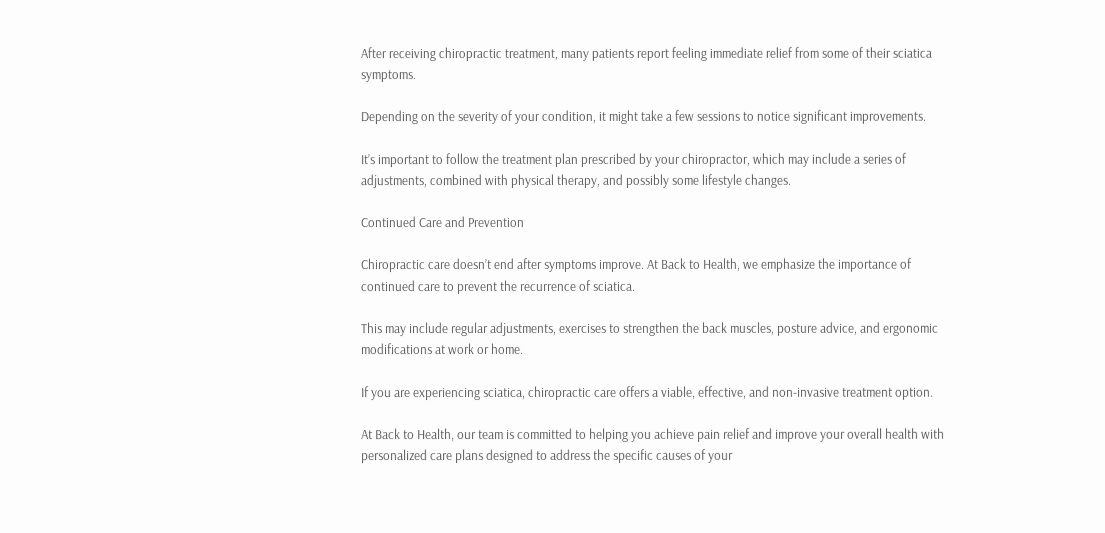After receiving chiropractic treatment, many patients report feeling immediate relief from some of their sciatica symptoms.

Depending on the severity of your condition, it might take a few sessions to notice significant improvements.

It’s important to follow the treatment plan prescribed by your chiropractor, which may include a series of adjustments, combined with physical therapy, and possibly some lifestyle changes.

Continued Care and Prevention

Chiropractic care doesn’t end after symptoms improve. At Back to Health, we emphasize the importance of continued care to prevent the recurrence of sciatica.

This may include regular adjustments, exercises to strengthen the back muscles, posture advice, and ergonomic modifications at work or home.

If you are experiencing sciatica, chiropractic care offers a viable, effective, and non-invasive treatment option.

At Back to Health, our team is committed to helping you achieve pain relief and improve your overall health with personalized care plans designed to address the specific causes of your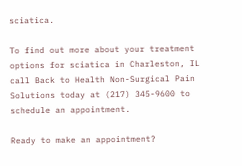sciatica.

To find out more about your treatment options for sciatica in Charleston, IL call Back to Health Non-Surgical Pain Solutions today at (217) 345-9600 to schedule an appointment.

Ready to make an appointment?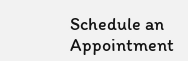Schedule an Appointment